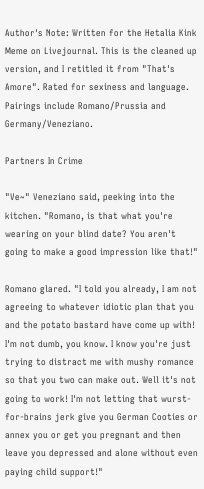Author's Note: Written for the Hetalia Kink Meme on Livejournal. This is the cleaned up version, and I retitled it from "That's Amore". Rated for sexiness and language. Pairings include Romano/Prussia and Germany/Veneziano.

Partners In Crime

"Ve~" Veneziano said, peeking into the kitchen. "Romano, is that what you're wearing on your blind date? You aren't going to make a good impression like that!"

Romano glared. "I told you already, I am not agreeing to whatever idiotic plan that you and the potato bastard have come up with! I'm not dumb, you know. I know you're just trying to distract me with mushy romance so that you two can make out. Well it's not going to work! I'm not letting that wurst-for-brains jerk give you German Cooties or annex you or get you pregnant and then leave you depressed and alone without even paying child support!"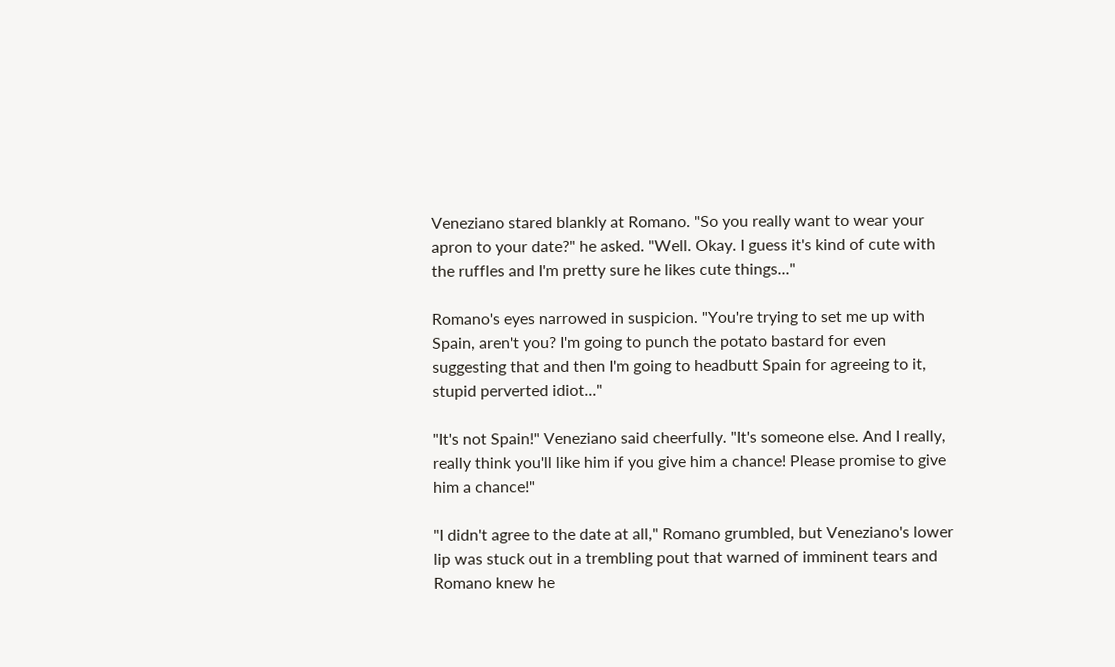Veneziano stared blankly at Romano. "So you really want to wear your apron to your date?" he asked. "Well. Okay. I guess it's kind of cute with the ruffles and I'm pretty sure he likes cute things..."

Romano's eyes narrowed in suspicion. "You're trying to set me up with Spain, aren't you? I'm going to punch the potato bastard for even suggesting that and then I'm going to headbutt Spain for agreeing to it, stupid perverted idiot..."

"It's not Spain!" Veneziano said cheerfully. "It's someone else. And I really, really think you'll like him if you give him a chance! Please promise to give him a chance!"

"I didn't agree to the date at all," Romano grumbled, but Veneziano's lower lip was stuck out in a trembling pout that warned of imminent tears and Romano knew he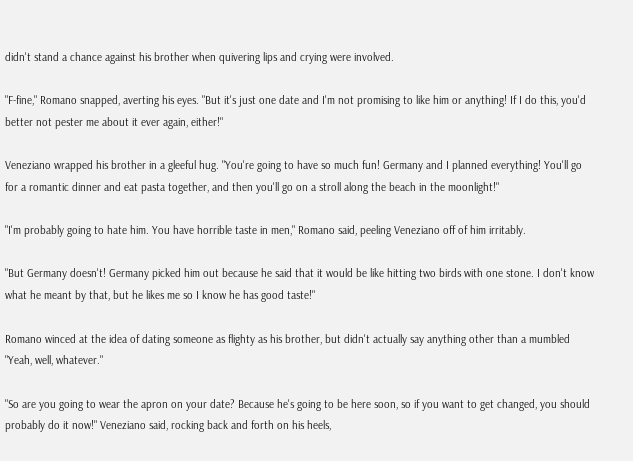didn't stand a chance against his brother when quivering lips and crying were involved.

"F-fine," Romano snapped, averting his eyes. "But it's just one date and I'm not promising to like him or anything! If I do this, you'd better not pester me about it ever again, either!"

Veneziano wrapped his brother in a gleeful hug. "You're going to have so much fun! Germany and I planned everything! You'll go for a romantic dinner and eat pasta together, and then you'll go on a stroll along the beach in the moonlight!"

"I'm probably going to hate him. You have horrible taste in men," Romano said, peeling Veneziano off of him irritably.

"But Germany doesn't! Germany picked him out because he said that it would be like hitting two birds with one stone. I don't know what he meant by that, but he likes me so I know he has good taste!"

Romano winced at the idea of dating someone as flighty as his brother, but didn't actually say anything other than a mumbled "Yeah, well, whatever."

"So are you going to wear the apron on your date? Because he's going to be here soon, so if you want to get changed, you should probably do it now!" Veneziano said, rocking back and forth on his heels,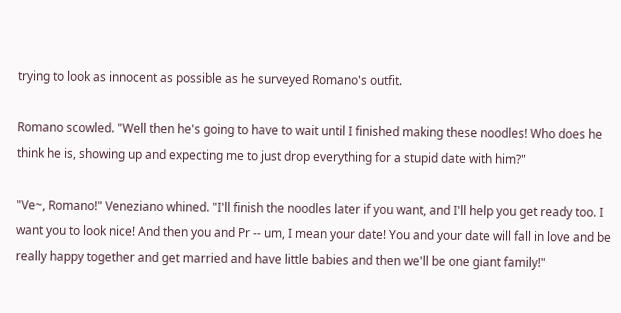trying to look as innocent as possible as he surveyed Romano's outfit.

Romano scowled. "Well then he's going to have to wait until I finished making these noodles! Who does he think he is, showing up and expecting me to just drop everything for a stupid date with him?"

"Ve~, Romano!" Veneziano whined. "I'll finish the noodles later if you want, and I'll help you get ready too. I want you to look nice! And then you and Pr -- um, I mean your date! You and your date will fall in love and be really happy together and get married and have little babies and then we'll be one giant family!"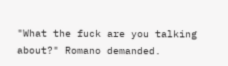"What the fuck are you talking about?" Romano demanded.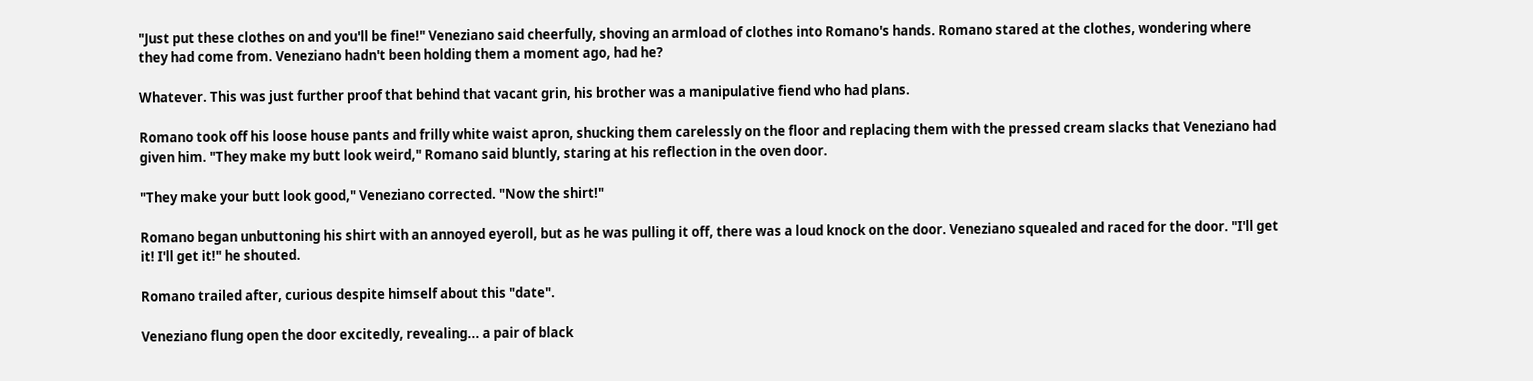"Just put these clothes on and you'll be fine!" Veneziano said cheerfully, shoving an armload of clothes into Romano's hands. Romano stared at the clothes, wondering where they had come from. Veneziano hadn't been holding them a moment ago, had he?

Whatever. This was just further proof that behind that vacant grin, his brother was a manipulative fiend who had plans.

Romano took off his loose house pants and frilly white waist apron, shucking them carelessly on the floor and replacing them with the pressed cream slacks that Veneziano had given him. "They make my butt look weird," Romano said bluntly, staring at his reflection in the oven door.

"They make your butt look good," Veneziano corrected. "Now the shirt!"

Romano began unbuttoning his shirt with an annoyed eyeroll, but as he was pulling it off, there was a loud knock on the door. Veneziano squealed and raced for the door. "I'll get it! I'll get it!" he shouted.

Romano trailed after, curious despite himself about this "date".

Veneziano flung open the door excitedly, revealing... a pair of black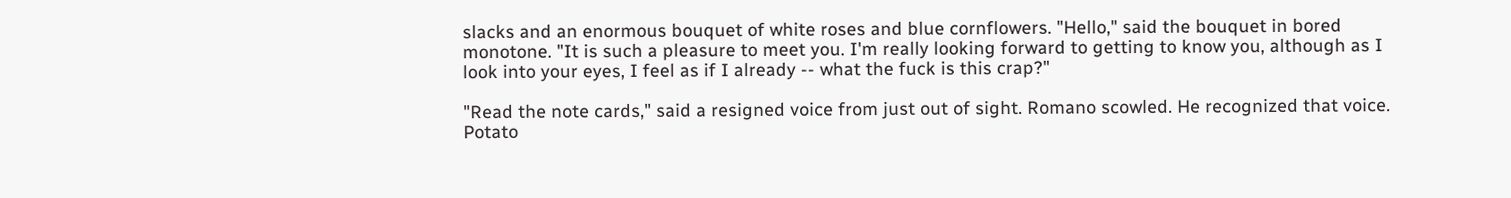slacks and an enormous bouquet of white roses and blue cornflowers. "Hello," said the bouquet in bored monotone. "It is such a pleasure to meet you. I'm really looking forward to getting to know you, although as I look into your eyes, I feel as if I already -- what the fuck is this crap?"

"Read the note cards," said a resigned voice from just out of sight. Romano scowled. He recognized that voice. Potato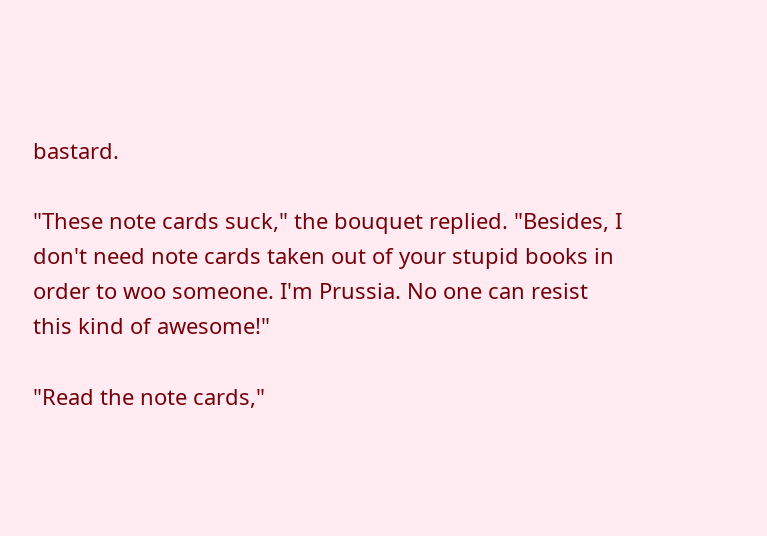bastard.

"These note cards suck," the bouquet replied. "Besides, I don't need note cards taken out of your stupid books in order to woo someone. I'm Prussia. No one can resist this kind of awesome!"

"Read the note cards,"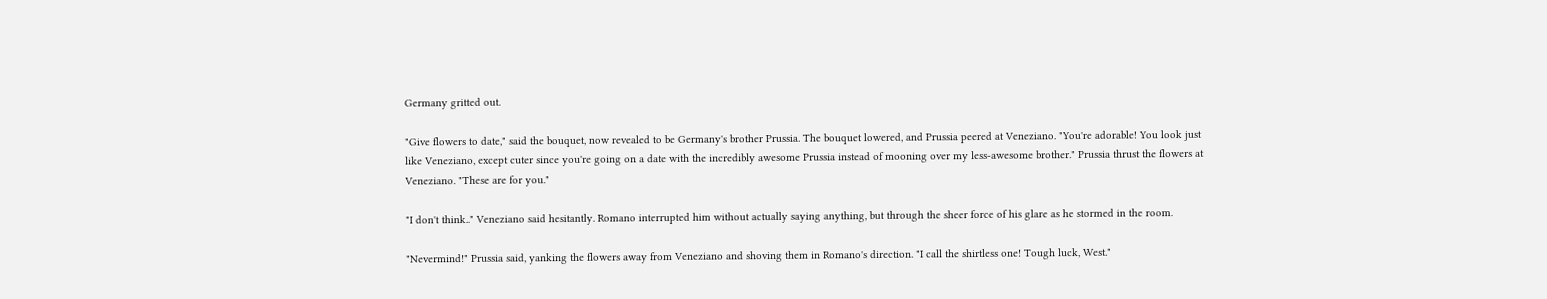Germany gritted out.

"Give flowers to date," said the bouquet, now revealed to be Germany's brother Prussia. The bouquet lowered, and Prussia peered at Veneziano. "You're adorable! You look just like Veneziano, except cuter since you're going on a date with the incredibly awesome Prussia instead of mooning over my less-awesome brother." Prussia thrust the flowers at Veneziano. "These are for you."

"I don't think.." Veneziano said hesitantly. Romano interrupted him without actually saying anything, but through the sheer force of his glare as he stormed in the room.

"Nevermind!" Prussia said, yanking the flowers away from Veneziano and shoving them in Romano's direction. "I call the shirtless one! Tough luck, West."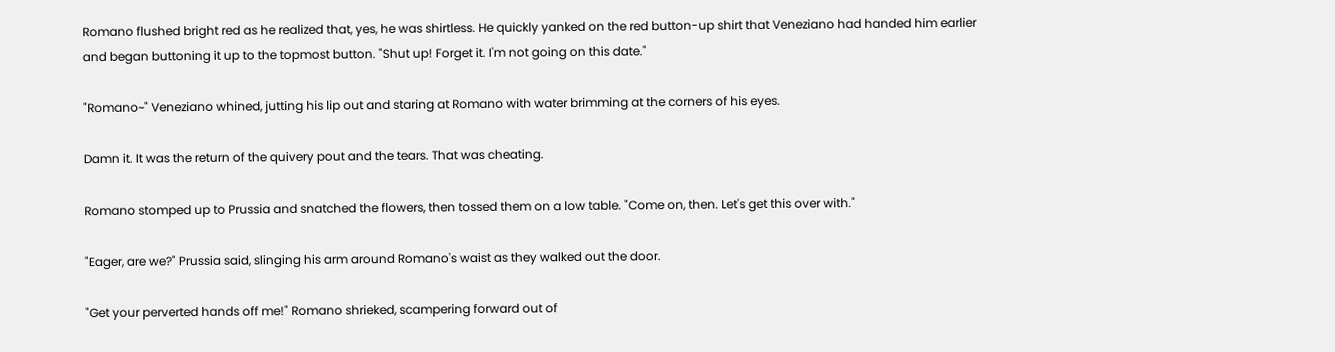Romano flushed bright red as he realized that, yes, he was shirtless. He quickly yanked on the red button-up shirt that Veneziano had handed him earlier and began buttoning it up to the topmost button. "Shut up! Forget it. I'm not going on this date."

"Romano~" Veneziano whined, jutting his lip out and staring at Romano with water brimming at the corners of his eyes.

Damn it. It was the return of the quivery pout and the tears. That was cheating.

Romano stomped up to Prussia and snatched the flowers, then tossed them on a low table. "Come on, then. Let's get this over with."

"Eager, are we?" Prussia said, slinging his arm around Romano's waist as they walked out the door.

"Get your perverted hands off me!" Romano shrieked, scampering forward out of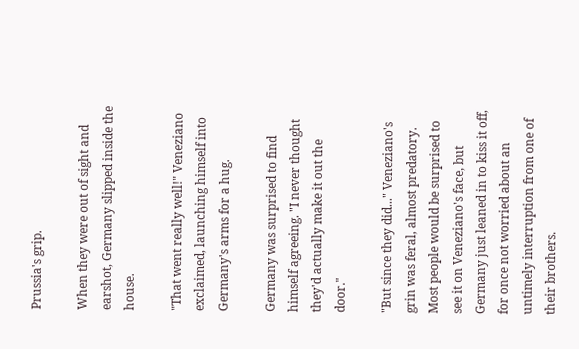Prussia's grip.

When they were out of sight and earshot, Germany slipped inside the house.

"That went really well!" Veneziano exclaimed, launching himself into Germany's arms for a hug.

Germany was surprised to find himself agreeing. "I never thought they'd actually make it out the door."

"But since they did..." Veneziano's grin was feral, almost predatory. Most people would be surprised to see it on Veneziano's face, but Germany just leaned in to kiss it off, for once not worried about an untimely interruption from one of their brothers.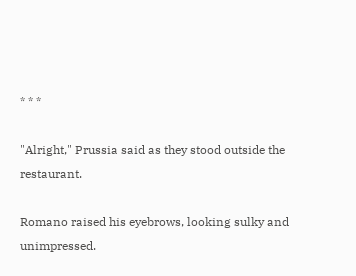* * *

"Alright," Prussia said as they stood outside the restaurant.

Romano raised his eyebrows, looking sulky and unimpressed.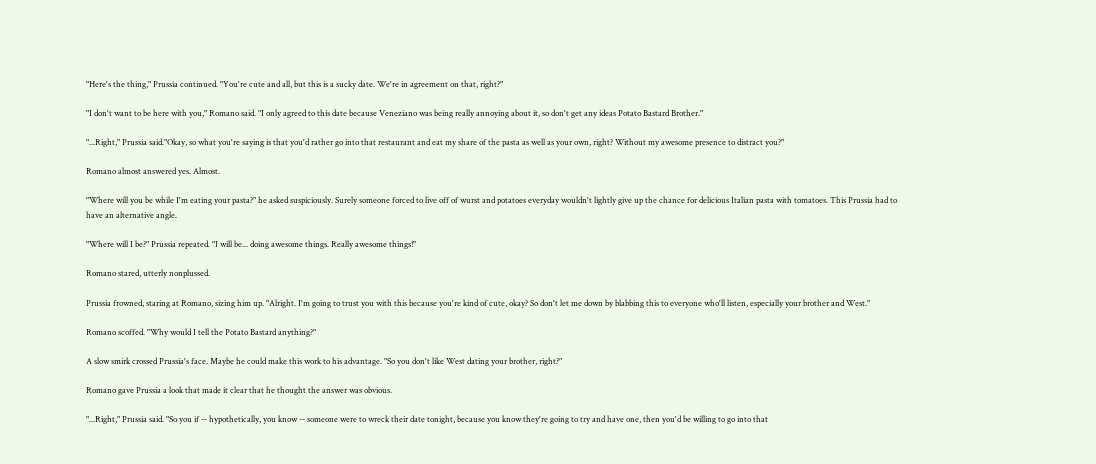"Here's the thing," Prussia continued. "You're cute and all, but this is a sucky date. We're in agreement on that, right?"

"I don't want to be here with you," Romano said. "I only agreed to this date because Veneziano was being really annoying about it, so don't get any ideas Potato Bastard Brother."

"...Right," Prussia said."Okay, so what you're saying is that you'd rather go into that restaurant and eat my share of the pasta as well as your own, right? Without my awesome presence to distract you?"

Romano almost answered yes. Almost.

"Where will you be while I'm eating your pasta?" he asked suspiciously. Surely someone forced to live off of wurst and potatoes everyday wouldn't lightly give up the chance for delicious Italian pasta with tomatoes. This Prussia had to have an alternative angle.

"Where will I be?" Prussia repeated. "I will be... doing awesome things. Really awesome things!"

Romano stared, utterly nonplussed.

Prussia frowned, staring at Romano, sizing him up. "Alright. I'm going to trust you with this because you're kind of cute, okay? So don't let me down by blabbing this to everyone who'll listen, especially your brother and West."

Romano scoffed. "Why would I tell the Potato Bastard anything?"

A slow smirk crossed Prussia's face. Maybe he could make this work to his advantage. "So you don't like West dating your brother, right?"

Romano gave Prussia a look that made it clear that he thought the answer was obvious.

"...Right," Prussia said. "So you if -- hypothetically, you know -- someone were to wreck their date tonight, because you know they're going to try and have one, then you'd be willing to go into that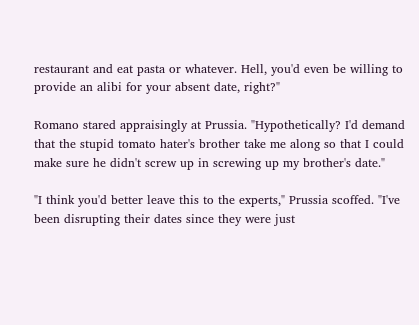restaurant and eat pasta or whatever. Hell, you'd even be willing to provide an alibi for your absent date, right?"

Romano stared appraisingly at Prussia. "Hypothetically? I'd demand that the stupid tomato hater's brother take me along so that I could make sure he didn't screw up in screwing up my brother's date."

"I think you'd better leave this to the experts," Prussia scoffed. "I've been disrupting their dates since they were just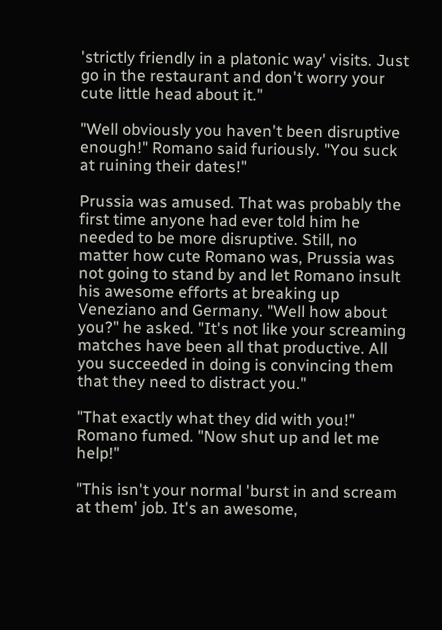'strictly friendly in a platonic way' visits. Just go in the restaurant and don't worry your cute little head about it."

"Well obviously you haven't been disruptive enough!" Romano said furiously. "You suck at ruining their dates!"

Prussia was amused. That was probably the first time anyone had ever told him he needed to be more disruptive. Still, no matter how cute Romano was, Prussia was not going to stand by and let Romano insult his awesome efforts at breaking up Veneziano and Germany. "Well how about you?" he asked. "It's not like your screaming matches have been all that productive. All you succeeded in doing is convincing them that they need to distract you."

"That exactly what they did with you!" Romano fumed. "Now shut up and let me help!"

"This isn't your normal 'burst in and scream at them' job. It's an awesome,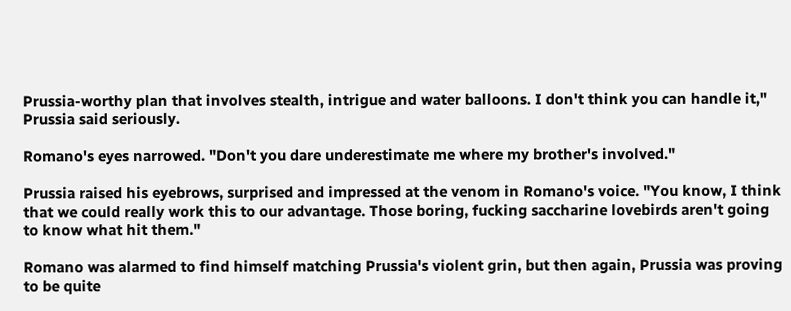Prussia-worthy plan that involves stealth, intrigue and water balloons. I don't think you can handle it," Prussia said seriously.

Romano's eyes narrowed. "Don't you dare underestimate me where my brother's involved."

Prussia raised his eyebrows, surprised and impressed at the venom in Romano's voice. "You know, I think that we could really work this to our advantage. Those boring, fucking saccharine lovebirds aren't going to know what hit them."

Romano was alarmed to find himself matching Prussia's violent grin, but then again, Prussia was proving to be quite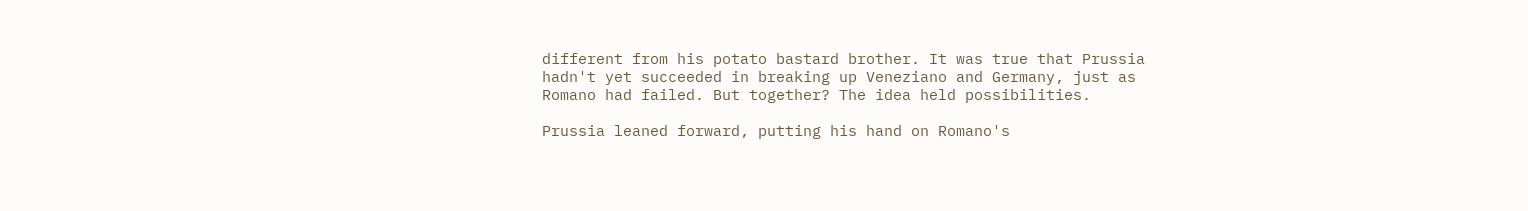different from his potato bastard brother. It was true that Prussia hadn't yet succeeded in breaking up Veneziano and Germany, just as Romano had failed. But together? The idea held possibilities.

Prussia leaned forward, putting his hand on Romano's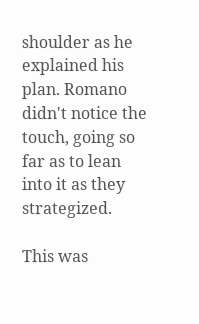shoulder as he explained his plan. Romano didn't notice the touch, going so far as to lean into it as they strategized.

This was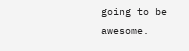going to be awesome.